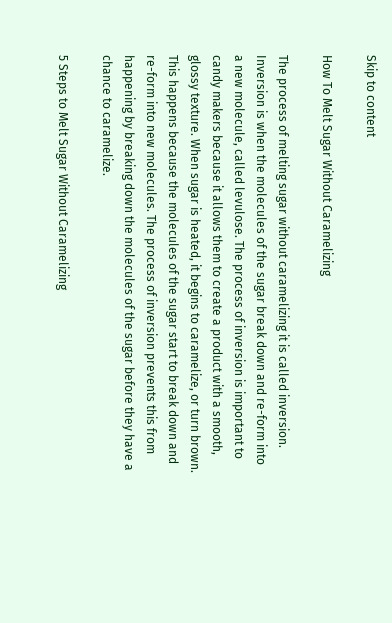Skip to content

How To Melt Sugar Without Caramelizing

The process of melting sugar without caramelizing it is called inversion. Inversion is when the molecules of the sugar break down and re-form into a new molecule, called levulose. The process of inversion is important to candy makers because it allows them to create a product with a smooth, glossy texture. When sugar is heated, it begins to caramelize, or turn brown. This happens because the molecules of the sugar start to break down and re-form into new molecules. The process of inversion prevents this from happening by breaking down the molecules of the sugar before they have a chance to caramelize.

5 Steps to Melt Sugar Without Caramelizing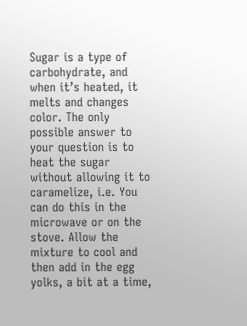Sugar is a type of carbohydrate, and when it’s heated, it melts and changes color. The only possible answer to your question is to heat the sugar without allowing it to caramelize, i.e. You can do this in the microwave or on the stove. Allow the mixture to cool and then add in the egg yolks, a bit at a time,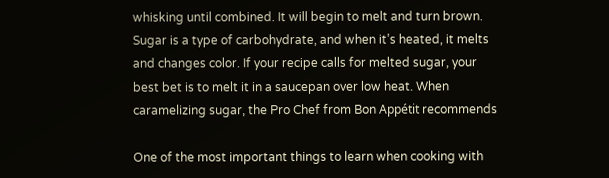whisking until combined. It will begin to melt and turn brown. Sugar is a type of carbohydrate, and when it’s heated, it melts and changes color. If your recipe calls for melted sugar, your best bet is to melt it in a saucepan over low heat. When caramelizing sugar, the Pro Chef from Bon Appétit recommends

One of the most important things to learn when cooking with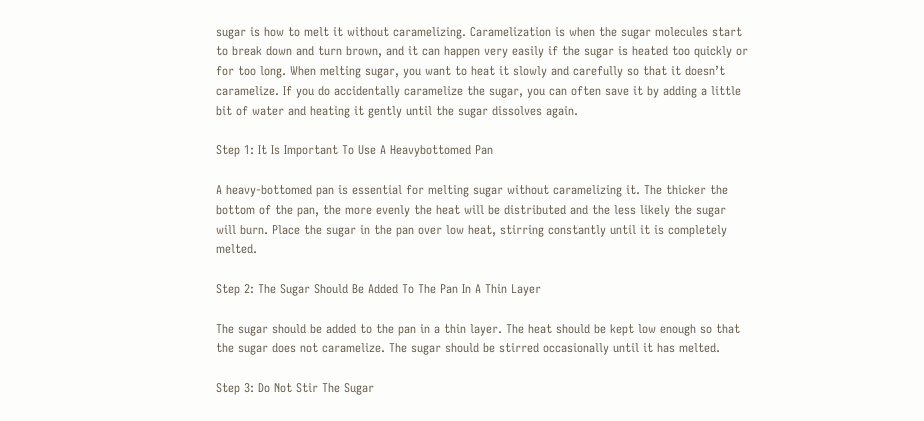sugar is how to melt it without caramelizing. Caramelization is when the sugar molecules start to break down and turn brown, and it can happen very easily if the sugar is heated too quickly or for too long. When melting sugar, you want to heat it slowly and carefully so that it doesn’t caramelize. If you do accidentally caramelize the sugar, you can often save it by adding a little bit of water and heating it gently until the sugar dissolves again.

Step 1: It Is Important To Use A Heavybottomed Pan

A heavy-bottomed pan is essential for melting sugar without caramelizing it. The thicker the bottom of the pan, the more evenly the heat will be distributed and the less likely the sugar will burn. Place the sugar in the pan over low heat, stirring constantly until it is completely melted.

Step 2: The Sugar Should Be Added To The Pan In A Thin Layer

The sugar should be added to the pan in a thin layer. The heat should be kept low enough so that the sugar does not caramelize. The sugar should be stirred occasionally until it has melted.

Step 3: Do Not Stir The Sugar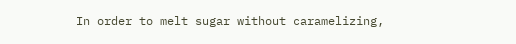In order to melt sugar without caramelizing,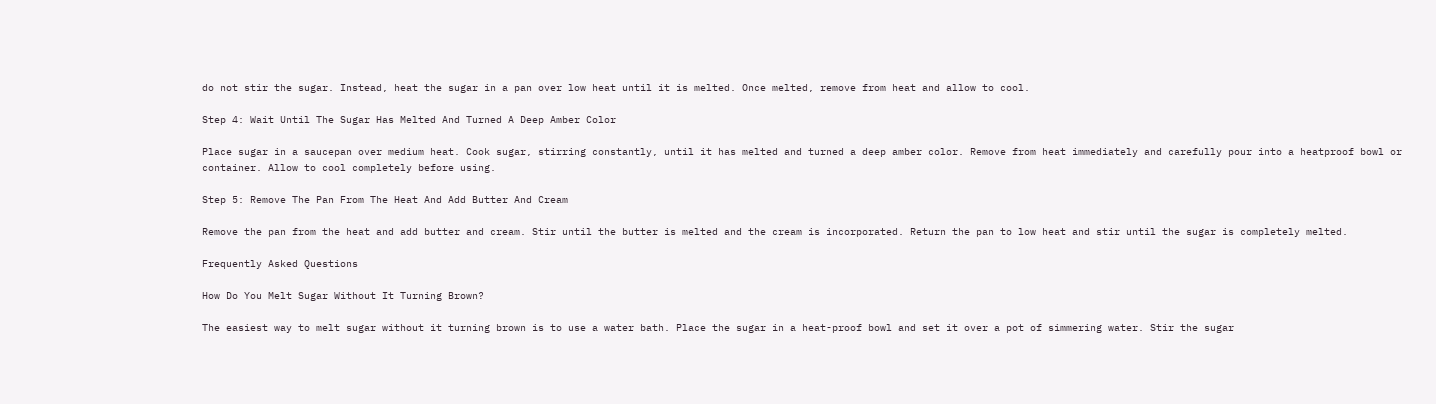do not stir the sugar. Instead, heat the sugar in a pan over low heat until it is melted. Once melted, remove from heat and allow to cool.

Step 4: Wait Until The Sugar Has Melted And Turned A Deep Amber Color

Place sugar in a saucepan over medium heat. Cook sugar, stirring constantly, until it has melted and turned a deep amber color. Remove from heat immediately and carefully pour into a heatproof bowl or container. Allow to cool completely before using.

Step 5: Remove The Pan From The Heat And Add Butter And Cream

Remove the pan from the heat and add butter and cream. Stir until the butter is melted and the cream is incorporated. Return the pan to low heat and stir until the sugar is completely melted.

Frequently Asked Questions

How Do You Melt Sugar Without It Turning Brown?

The easiest way to melt sugar without it turning brown is to use a water bath. Place the sugar in a heat-proof bowl and set it over a pot of simmering water. Stir the sugar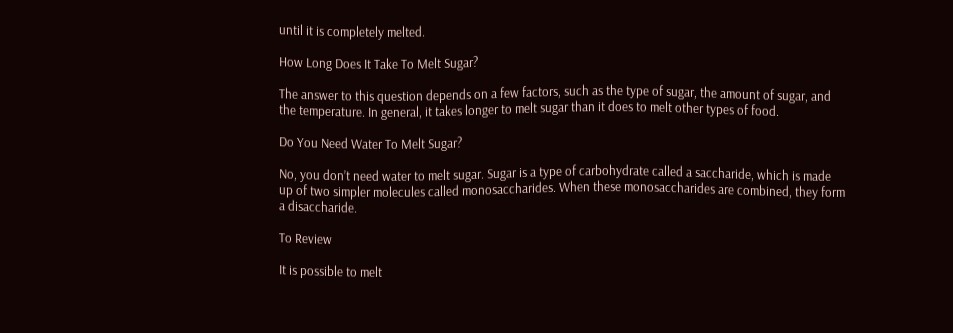until it is completely melted.

How Long Does It Take To Melt Sugar?

The answer to this question depends on a few factors, such as the type of sugar, the amount of sugar, and the temperature. In general, it takes longer to melt sugar than it does to melt other types of food.

Do You Need Water To Melt Sugar?

No, you don’t need water to melt sugar. Sugar is a type of carbohydrate called a saccharide, which is made up of two simpler molecules called monosaccharides. When these monosaccharides are combined, they form a disaccharide.

To Review

It is possible to melt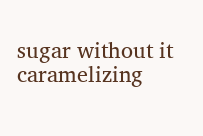sugar without it caramelizing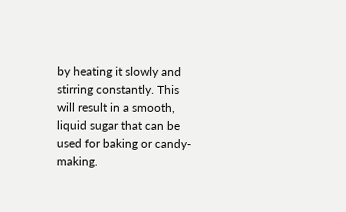by heating it slowly and stirring constantly. This will result in a smooth, liquid sugar that can be used for baking or candy-making.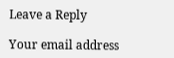Leave a Reply

Your email address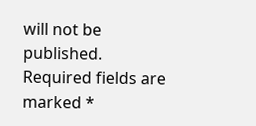will not be published. Required fields are marked *